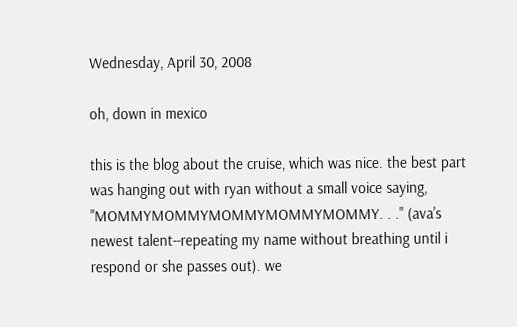Wednesday, April 30, 2008

oh, down in mexico

this is the blog about the cruise, which was nice. the best part was hanging out with ryan without a small voice saying, "MOMMYMOMMYMOMMYMOMMYMOMMY. . ." (ava's newest talent--repeating my name without breathing until i respond or she passes out). we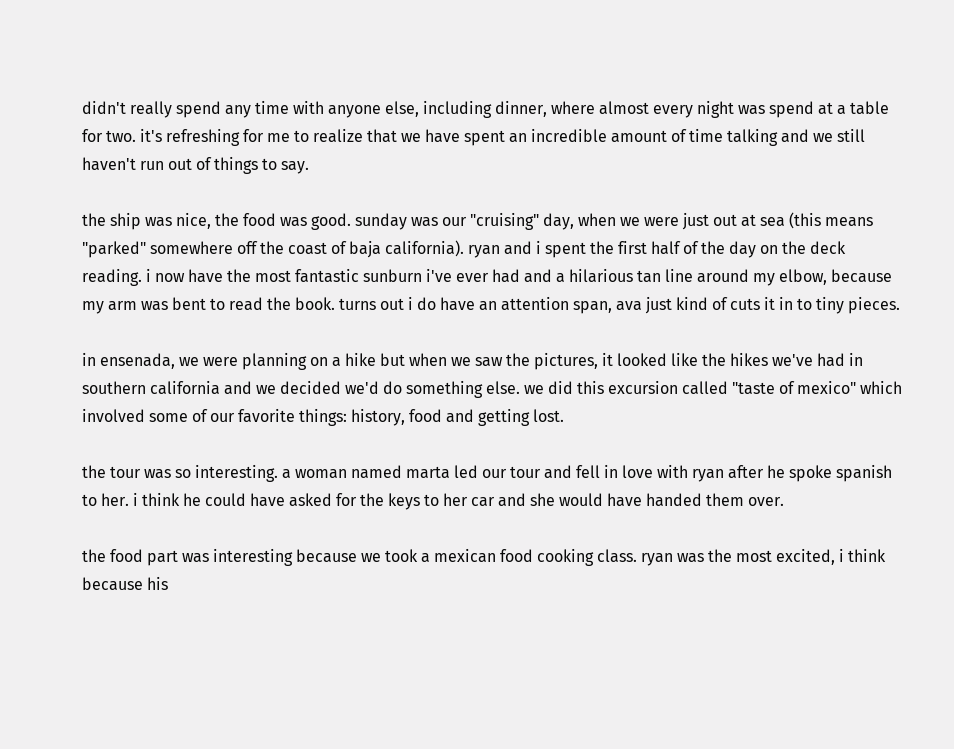didn't really spend any time with anyone else, including dinner, where almost every night was spend at a table for two. it's refreshing for me to realize that we have spent an incredible amount of time talking and we still haven't run out of things to say.

the ship was nice, the food was good. sunday was our "cruising" day, when we were just out at sea (this means "parked" somewhere off the coast of baja california). ryan and i spent the first half of the day on the deck reading. i now have the most fantastic sunburn i've ever had and a hilarious tan line around my elbow, because my arm was bent to read the book. turns out i do have an attention span, ava just kind of cuts it in to tiny pieces.

in ensenada, we were planning on a hike but when we saw the pictures, it looked like the hikes we've had in southern california and we decided we'd do something else. we did this excursion called "taste of mexico" which involved some of our favorite things: history, food and getting lost.

the tour was so interesting. a woman named marta led our tour and fell in love with ryan after he spoke spanish to her. i think he could have asked for the keys to her car and she would have handed them over.

the food part was interesting because we took a mexican food cooking class. ryan was the most excited, i think because his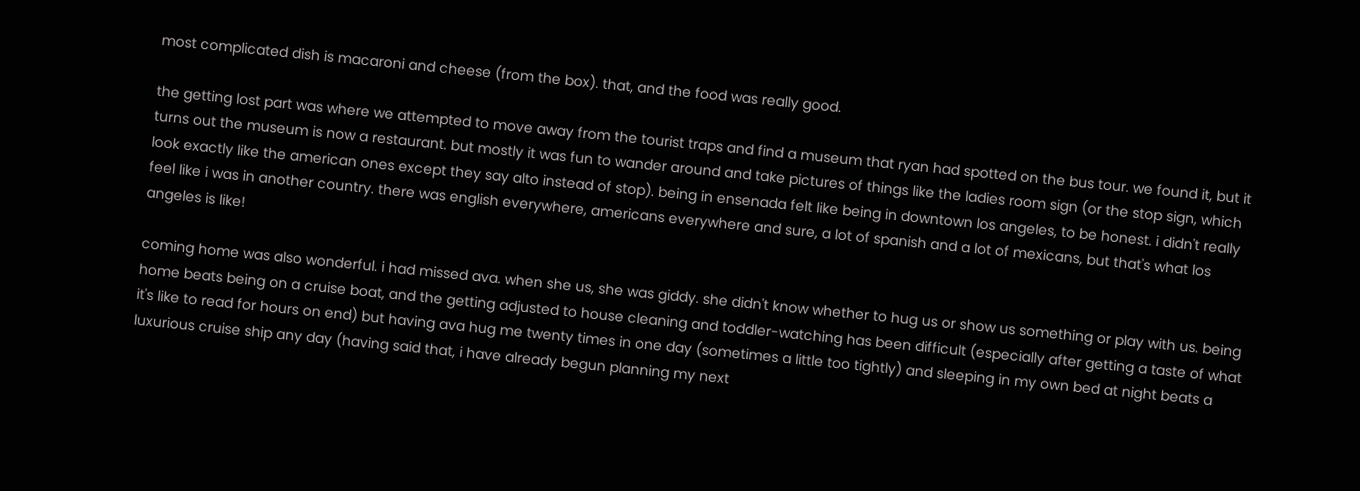most complicated dish is macaroni and cheese (from the box). that, and the food was really good.

the getting lost part was where we attempted to move away from the tourist traps and find a museum that ryan had spotted on the bus tour. we found it, but it turns out the museum is now a restaurant. but mostly it was fun to wander around and take pictures of things like the ladies room sign (or the stop sign, which look exactly like the american ones except they say alto instead of stop). being in ensenada felt like being in downtown los angeles, to be honest. i didn't really feel like i was in another country. there was english everywhere, americans everywhere and sure, a lot of spanish and a lot of mexicans, but that's what los angeles is like!

coming home was also wonderful. i had missed ava. when she us, she was giddy. she didn't know whether to hug us or show us something or play with us. being home beats being on a cruise boat, and the getting adjusted to house cleaning and toddler-watching has been difficult (especially after getting a taste of what it's like to read for hours on end) but having ava hug me twenty times in one day (sometimes a little too tightly) and sleeping in my own bed at night beats a luxurious cruise ship any day (having said that, i have already begun planning my next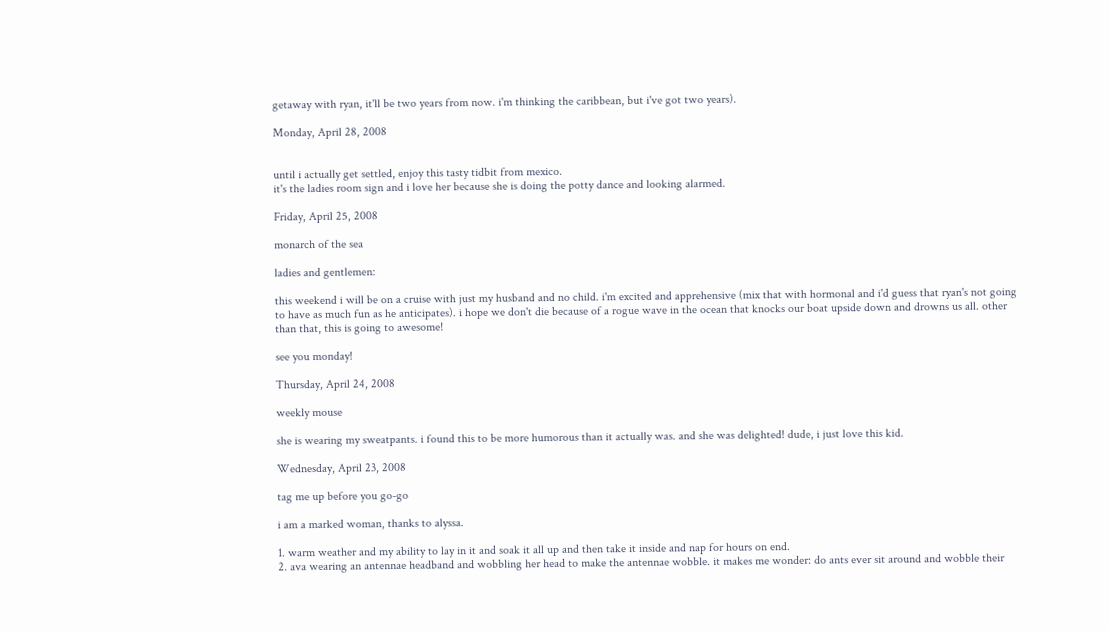getaway with ryan, it'll be two years from now. i'm thinking the caribbean, but i've got two years).

Monday, April 28, 2008


until i actually get settled, enjoy this tasty tidbit from mexico.
it's the ladies room sign and i love her because she is doing the potty dance and looking alarmed.

Friday, April 25, 2008

monarch of the sea

ladies and gentlemen:

this weekend i will be on a cruise with just my husband and no child. i'm excited and apprehensive (mix that with hormonal and i'd guess that ryan's not going to have as much fun as he anticipates). i hope we don't die because of a rogue wave in the ocean that knocks our boat upside down and drowns us all. other than that, this is going to awesome!

see you monday!

Thursday, April 24, 2008

weekly mouse

she is wearing my sweatpants. i found this to be more humorous than it actually was. and she was delighted! dude, i just love this kid.

Wednesday, April 23, 2008

tag me up before you go-go

i am a marked woman, thanks to alyssa.

1. warm weather and my ability to lay in it and soak it all up and then take it inside and nap for hours on end.
2. ava wearing an antennae headband and wobbling her head to make the antennae wobble. it makes me wonder: do ants ever sit around and wobble their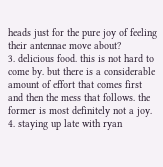heads just for the pure joy of feeling their antennae move about?
3. delicious food. this is not hard to come by. but there is a considerable amount of effort that comes first and then the mess that follows. the former is most definitely not a joy.
4. staying up late with ryan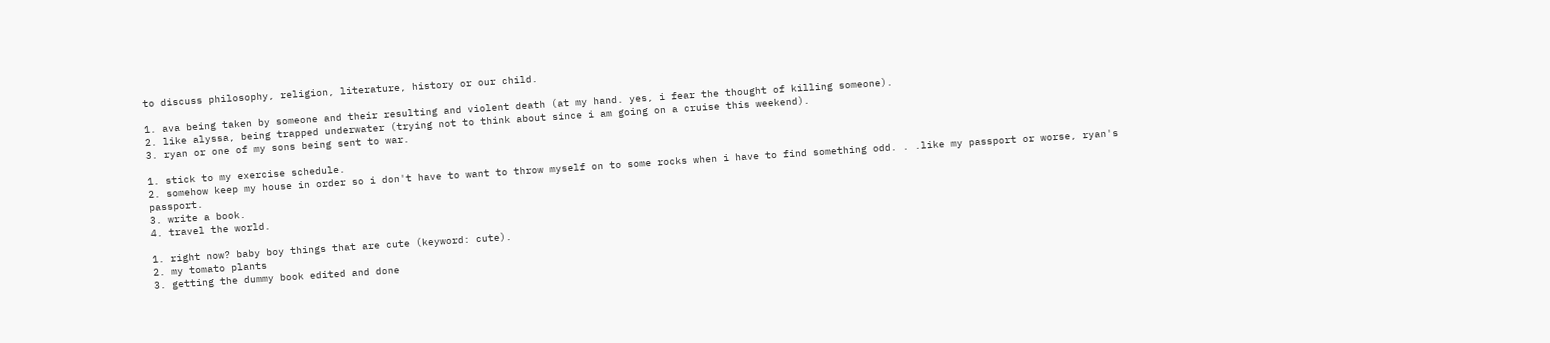to discuss philosophy, religion, literature, history or our child.

1. ava being taken by someone and their resulting and violent death (at my hand. yes, i fear the thought of killing someone).
2. like alyssa, being trapped underwater (trying not to think about since i am going on a cruise this weekend).
3. ryan or one of my sons being sent to war.

1. stick to my exercise schedule.
2. somehow keep my house in order so i don't have to want to throw myself on to some rocks when i have to find something odd. . .like my passport or worse, ryan's passport.
3. write a book.
4. travel the world.

1. right now? baby boy things that are cute (keyword: cute).
2. my tomato plants
3. getting the dummy book edited and done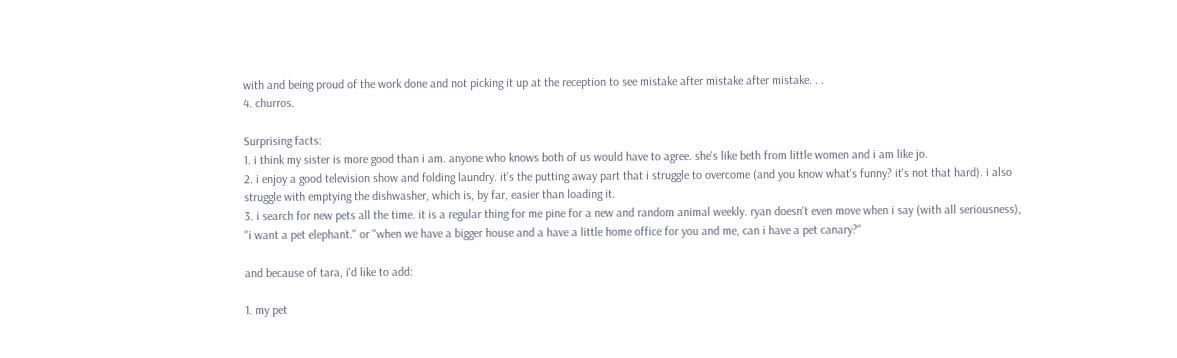with and being proud of the work done and not picking it up at the reception to see mistake after mistake after mistake. . .
4. churros.

Surprising facts:
1. i think my sister is more good than i am. anyone who knows both of us would have to agree. she's like beth from little women and i am like jo.
2. i enjoy a good television show and folding laundry. it's the putting away part that i struggle to overcome (and you know what's funny? it's not that hard). i also struggle with emptying the dishwasher, which is, by far, easier than loading it.
3. i search for new pets all the time. it is a regular thing for me pine for a new and random animal weekly. ryan doesn't even move when i say (with all seriousness), "i want a pet elephant." or "when we have a bigger house and a have a little home office for you and me, can i have a pet canary?"

and because of tara, i'd like to add:

1. my pet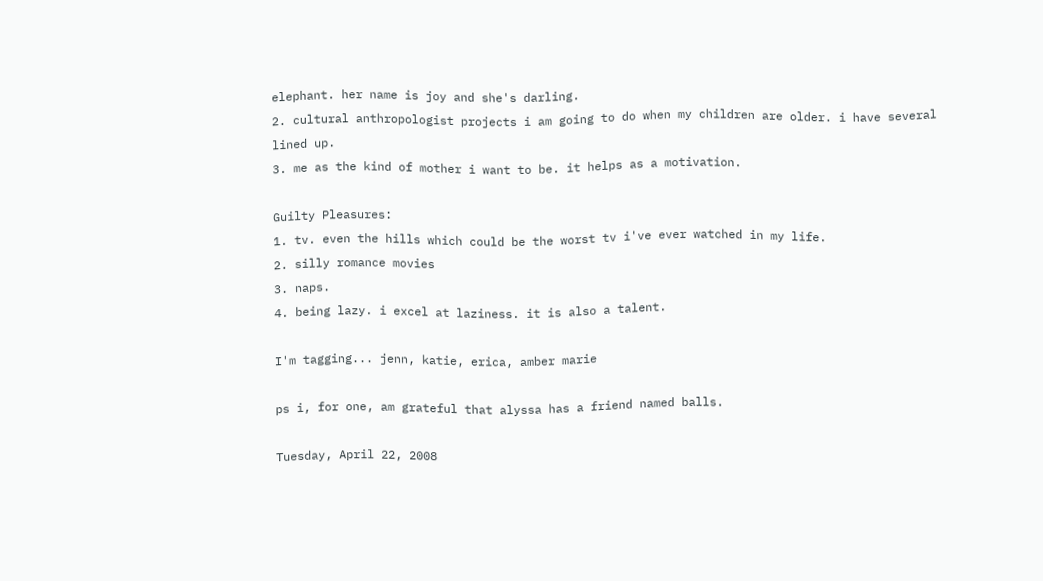elephant. her name is joy and she's darling.
2. cultural anthropologist projects i am going to do when my children are older. i have several lined up.
3. me as the kind of mother i want to be. it helps as a motivation.

Guilty Pleasures:
1. tv. even the hills which could be the worst tv i've ever watched in my life.
2. silly romance movies
3. naps.
4. being lazy. i excel at laziness. it is also a talent.

I'm tagging... jenn, katie, erica, amber marie

ps i, for one, am grateful that alyssa has a friend named balls.

Tuesday, April 22, 2008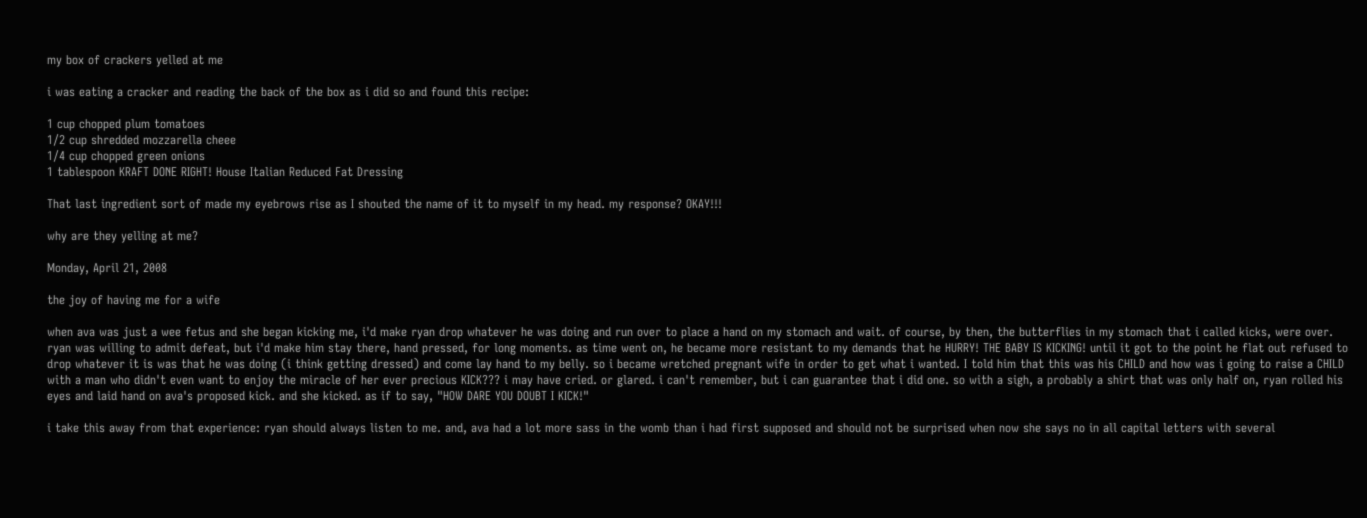my box of crackers yelled at me

i was eating a cracker and reading the back of the box as i did so and found this recipe:

1 cup chopped plum tomatoes
1/2 cup shredded mozzarella cheee
1/4 cup chopped green onions
1 tablespoon KRAFT DONE RIGHT! House Italian Reduced Fat Dressing

That last ingredient sort of made my eyebrows rise as I shouted the name of it to myself in my head. my response? OKAY!!!

why are they yelling at me?

Monday, April 21, 2008

the joy of having me for a wife

when ava was just a wee fetus and she began kicking me, i'd make ryan drop whatever he was doing and run over to place a hand on my stomach and wait. of course, by then, the butterflies in my stomach that i called kicks, were over. ryan was willing to admit defeat, but i'd make him stay there, hand pressed, for long moments. as time went on, he became more resistant to my demands that he HURRY! THE BABY IS KICKING! until it got to the point he flat out refused to drop whatever it is was that he was doing (i think getting dressed) and come lay hand to my belly. so i became wretched pregnant wife in order to get what i wanted. I told him that this was his CHILD and how was i going to raise a CHILD with a man who didn't even want to enjoy the miracle of her ever precious KICK??? i may have cried. or glared. i can't remember, but i can guarantee that i did one. so with a sigh, a probably a shirt that was only half on, ryan rolled his eyes and laid hand on ava's proposed kick. and she kicked. as if to say, "HOW DARE YOU DOUBT I KICK!"

i take this away from that experience: ryan should always listen to me. and, ava had a lot more sass in the womb than i had first supposed and should not be surprised when now she says no in all capital letters with several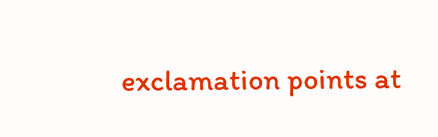exclamation points at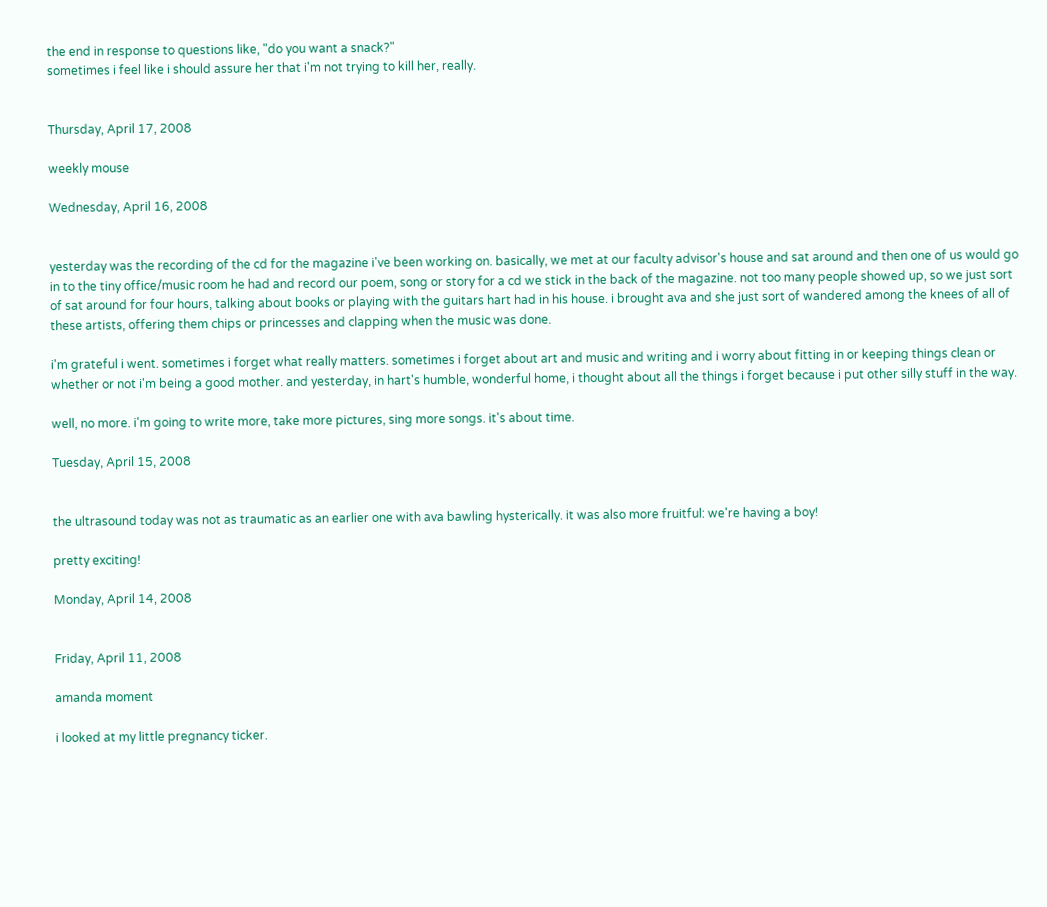the end in response to questions like, "do you want a snack?"
sometimes i feel like i should assure her that i'm not trying to kill her, really.


Thursday, April 17, 2008

weekly mouse

Wednesday, April 16, 2008


yesterday was the recording of the cd for the magazine i've been working on. basically, we met at our faculty advisor's house and sat around and then one of us would go in to the tiny office/music room he had and record our poem, song or story for a cd we stick in the back of the magazine. not too many people showed up, so we just sort of sat around for four hours, talking about books or playing with the guitars hart had in his house. i brought ava and she just sort of wandered among the knees of all of these artists, offering them chips or princesses and clapping when the music was done.

i'm grateful i went. sometimes i forget what really matters. sometimes i forget about art and music and writing and i worry about fitting in or keeping things clean or whether or not i'm being a good mother. and yesterday, in hart's humble, wonderful home, i thought about all the things i forget because i put other silly stuff in the way.

well, no more. i'm going to write more, take more pictures, sing more songs. it's about time.

Tuesday, April 15, 2008


the ultrasound today was not as traumatic as an earlier one with ava bawling hysterically. it was also more fruitful: we're having a boy!

pretty exciting!

Monday, April 14, 2008


Friday, April 11, 2008

amanda moment

i looked at my little pregnancy ticker.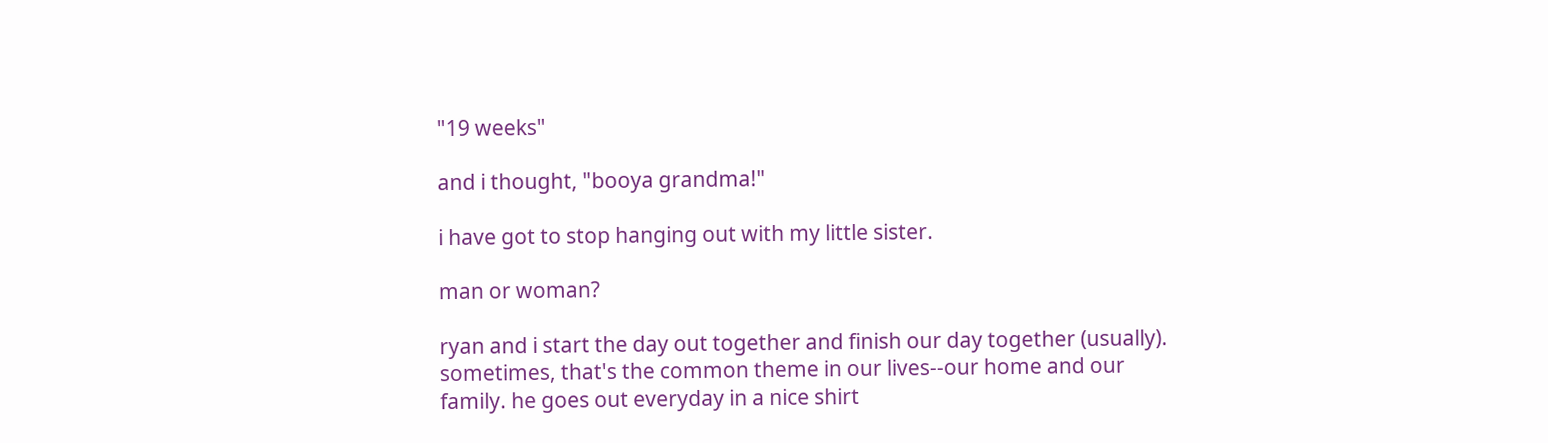"19 weeks"

and i thought, "booya grandma!"

i have got to stop hanging out with my little sister.

man or woman?

ryan and i start the day out together and finish our day together (usually). sometimes, that's the common theme in our lives--our home and our family. he goes out everyday in a nice shirt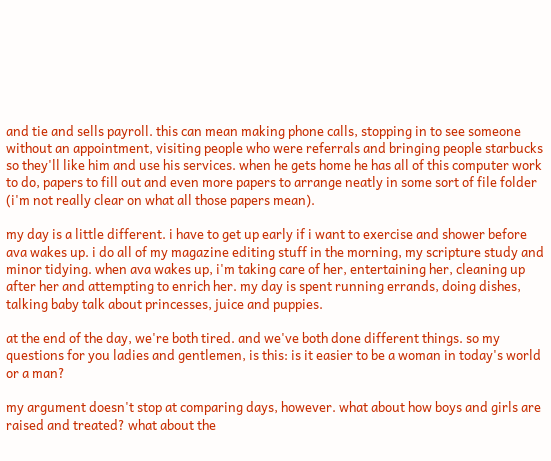and tie and sells payroll. this can mean making phone calls, stopping in to see someone without an appointment, visiting people who were referrals and bringing people starbucks so they'll like him and use his services. when he gets home he has all of this computer work to do, papers to fill out and even more papers to arrange neatly in some sort of file folder (i'm not really clear on what all those papers mean).

my day is a little different. i have to get up early if i want to exercise and shower before ava wakes up. i do all of my magazine editing stuff in the morning, my scripture study and minor tidying. when ava wakes up, i'm taking care of her, entertaining her, cleaning up after her and attempting to enrich her. my day is spent running errands, doing dishes, talking baby talk about princesses, juice and puppies.

at the end of the day, we're both tired. and we've both done different things. so my questions for you ladies and gentlemen, is this: is it easier to be a woman in today's world or a man?

my argument doesn't stop at comparing days, however. what about how boys and girls are raised and treated? what about the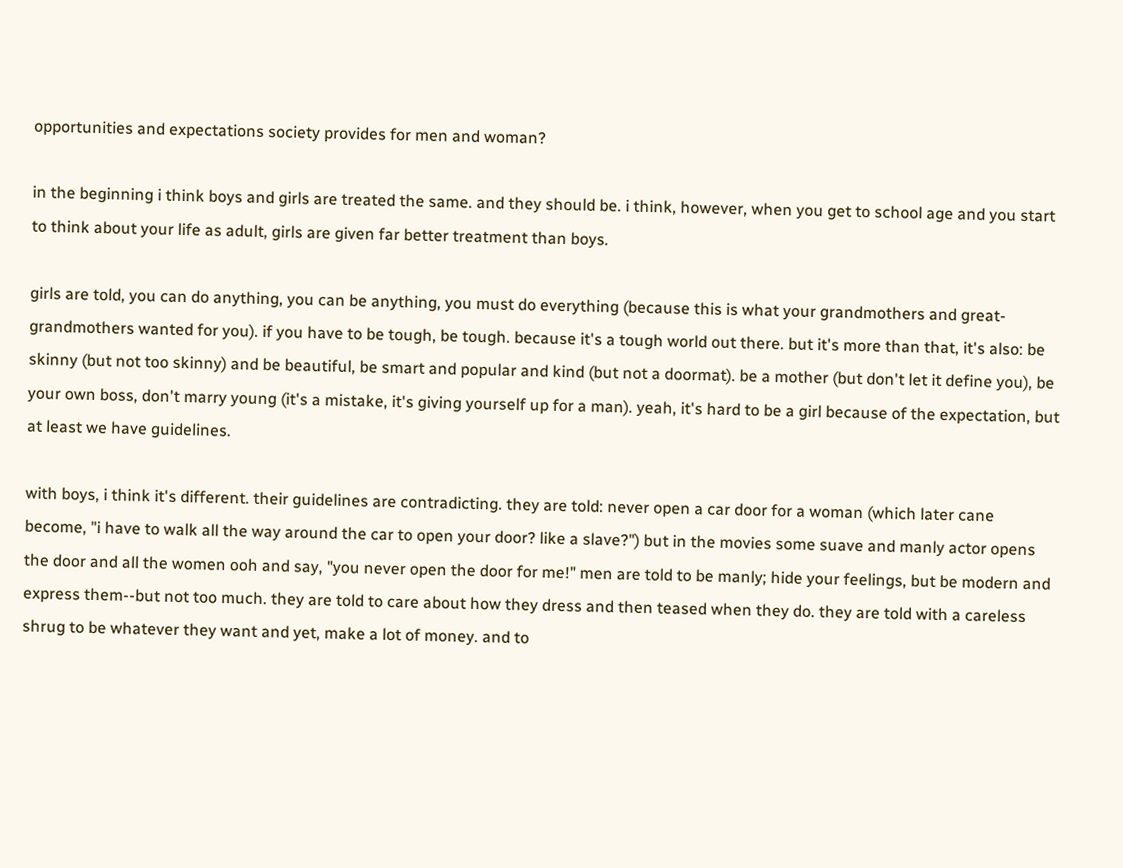opportunities and expectations society provides for men and woman?

in the beginning i think boys and girls are treated the same. and they should be. i think, however, when you get to school age and you start to think about your life as adult, girls are given far better treatment than boys.

girls are told, you can do anything, you can be anything, you must do everything (because this is what your grandmothers and great-grandmothers wanted for you). if you have to be tough, be tough. because it's a tough world out there. but it's more than that, it's also: be skinny (but not too skinny) and be beautiful, be smart and popular and kind (but not a doormat). be a mother (but don't let it define you), be your own boss, don't marry young (it's a mistake, it's giving yourself up for a man). yeah, it's hard to be a girl because of the expectation, but at least we have guidelines.

with boys, i think it's different. their guidelines are contradicting. they are told: never open a car door for a woman (which later cane become, "i have to walk all the way around the car to open your door? like a slave?") but in the movies some suave and manly actor opens the door and all the women ooh and say, "you never open the door for me!" men are told to be manly; hide your feelings, but be modern and express them--but not too much. they are told to care about how they dress and then teased when they do. they are told with a careless shrug to be whatever they want and yet, make a lot of money. and to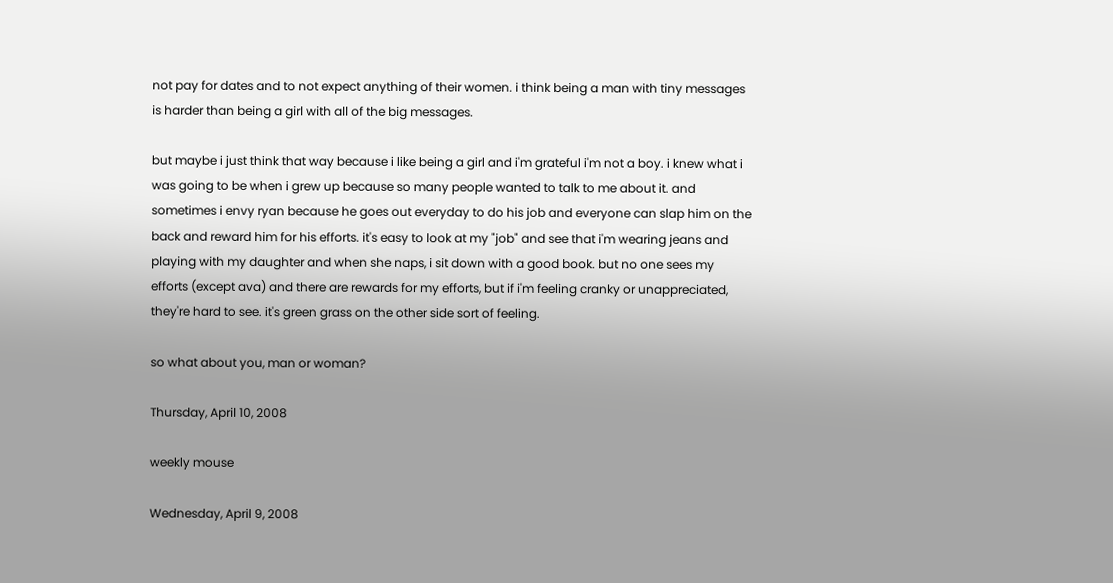not pay for dates and to not expect anything of their women. i think being a man with tiny messages is harder than being a girl with all of the big messages.

but maybe i just think that way because i like being a girl and i'm grateful i'm not a boy. i knew what i was going to be when i grew up because so many people wanted to talk to me about it. and sometimes i envy ryan because he goes out everyday to do his job and everyone can slap him on the back and reward him for his efforts. it's easy to look at my "job" and see that i'm wearing jeans and playing with my daughter and when she naps, i sit down with a good book. but no one sees my efforts (except ava) and there are rewards for my efforts, but if i'm feeling cranky or unappreciated, they're hard to see. it's green grass on the other side sort of feeling.

so what about you, man or woman?

Thursday, April 10, 2008

weekly mouse

Wednesday, April 9, 2008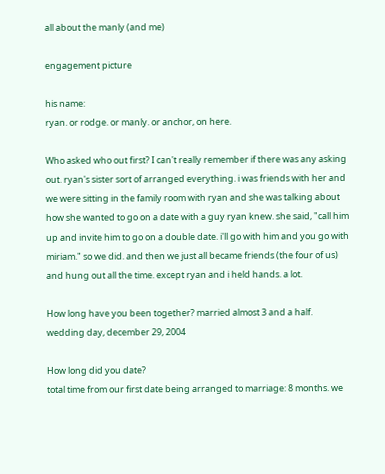all about the manly (and me)

engagement picture

his name:
ryan. or rodge. or manly. or anchor, on here.

Who asked who out first? I can't really remember if there was any asking out. ryan's sister sort of arranged everything. i was friends with her and we were sitting in the family room with ryan and she was talking about how she wanted to go on a date with a guy ryan knew. she said, "call him up and invite him to go on a double date. i'll go with him and you go with miriam." so we did. and then we just all became friends (the four of us) and hung out all the time. except ryan and i held hands. a lot.

How long have you been together? married almost 3 and a half.
wedding day, december 29, 2004

How long did you date?
total time from our first date being arranged to marriage: 8 months. we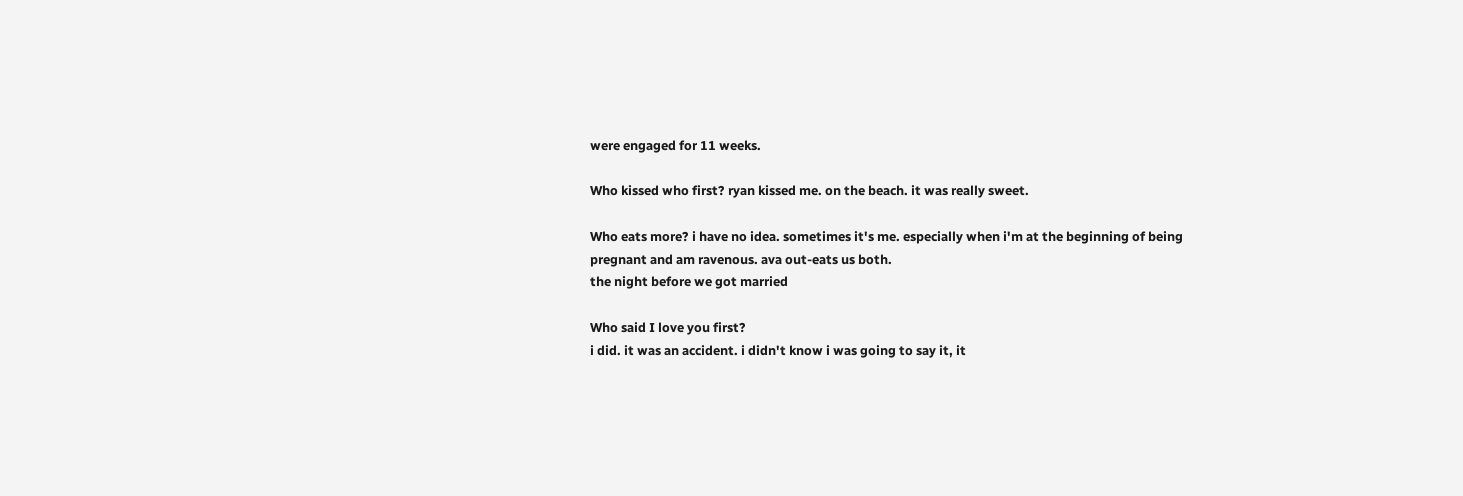were engaged for 11 weeks.

Who kissed who first? ryan kissed me. on the beach. it was really sweet.

Who eats more? i have no idea. sometimes it's me. especially when i'm at the beginning of being pregnant and am ravenous. ava out-eats us both.
the night before we got married

Who said I love you first?
i did. it was an accident. i didn't know i was going to say it, it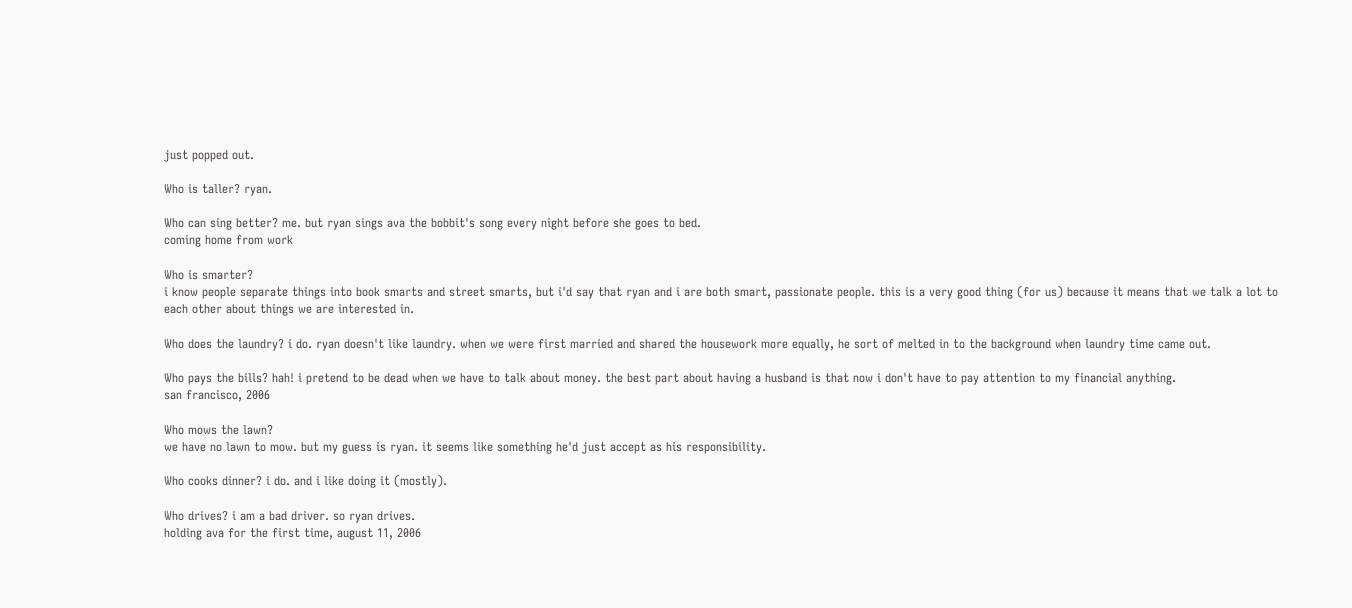just popped out.

Who is taller? ryan.

Who can sing better? me. but ryan sings ava the bobbit's song every night before she goes to bed.
coming home from work

Who is smarter?
i know people separate things into book smarts and street smarts, but i'd say that ryan and i are both smart, passionate people. this is a very good thing (for us) because it means that we talk a lot to each other about things we are interested in.

Who does the laundry? i do. ryan doesn't like laundry. when we were first married and shared the housework more equally, he sort of melted in to the background when laundry time came out.

Who pays the bills? hah! i pretend to be dead when we have to talk about money. the best part about having a husband is that now i don't have to pay attention to my financial anything.
san francisco, 2006

Who mows the lawn?
we have no lawn to mow. but my guess is ryan. it seems like something he'd just accept as his responsibility.

Who cooks dinner? i do. and i like doing it (mostly).

Who drives? i am a bad driver. so ryan drives.
holding ava for the first time, august 11, 2006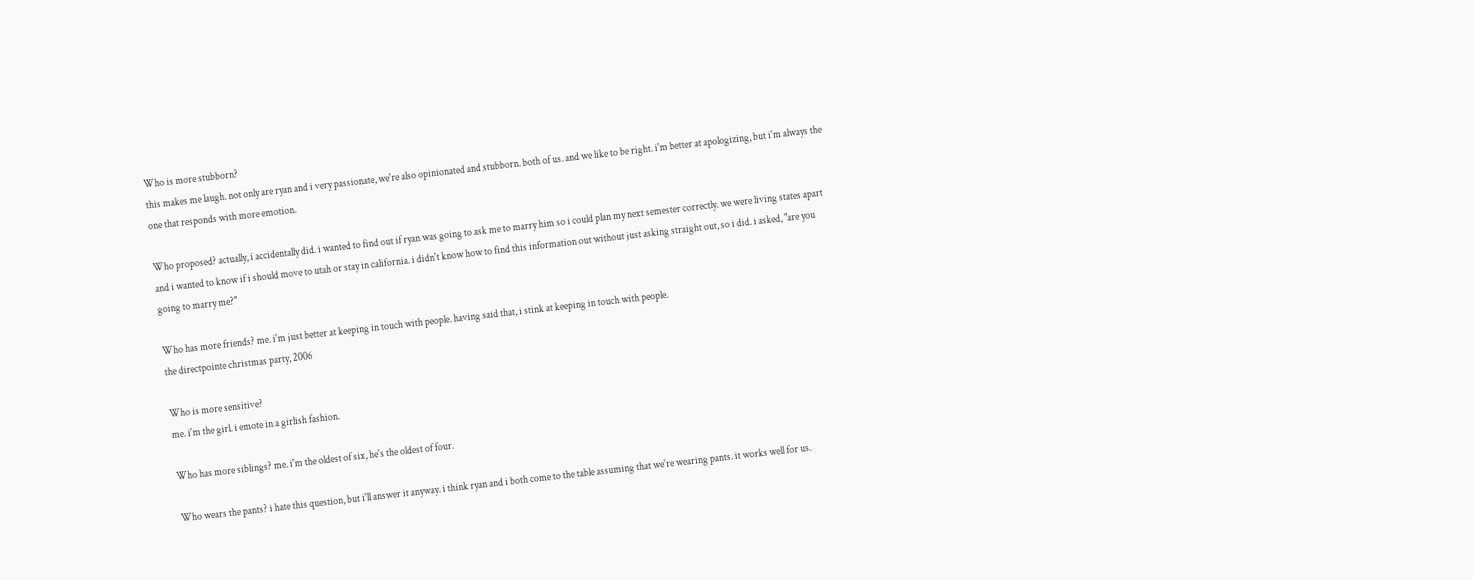Who is more stubborn?
this makes me laugh. not only are ryan and i very passionate, we're also opinionated and stubborn. both of us. and we like to be right. i'm better at apologizing, but i'm always the one that responds with more emotion.

Who proposed? actually, i accidentally did. i wanted to find out if ryan was going to ask me to marry him so i could plan my next semester correctly. we were living states apart and i wanted to know if i should move to utah or stay in california. i didn't know how to find this information out without just asking straight out, so i did. i asked, "are you going to marry me?"

Who has more friends? me. i'm just better at keeping in touch with people. having said that, i stink at keeping in touch with people.
the directpointe christmas party, 2006

Who is more sensitive?
me. i'm the girl. i emote in a girlish fashion.

Who has more siblings? me. i'm the oldest of six, he's the oldest of four.

Who wears the pants? i hate this question, but i'll answer it anyway. i think ryan and i both come to the table assuming that we're wearing pants. it works well for us.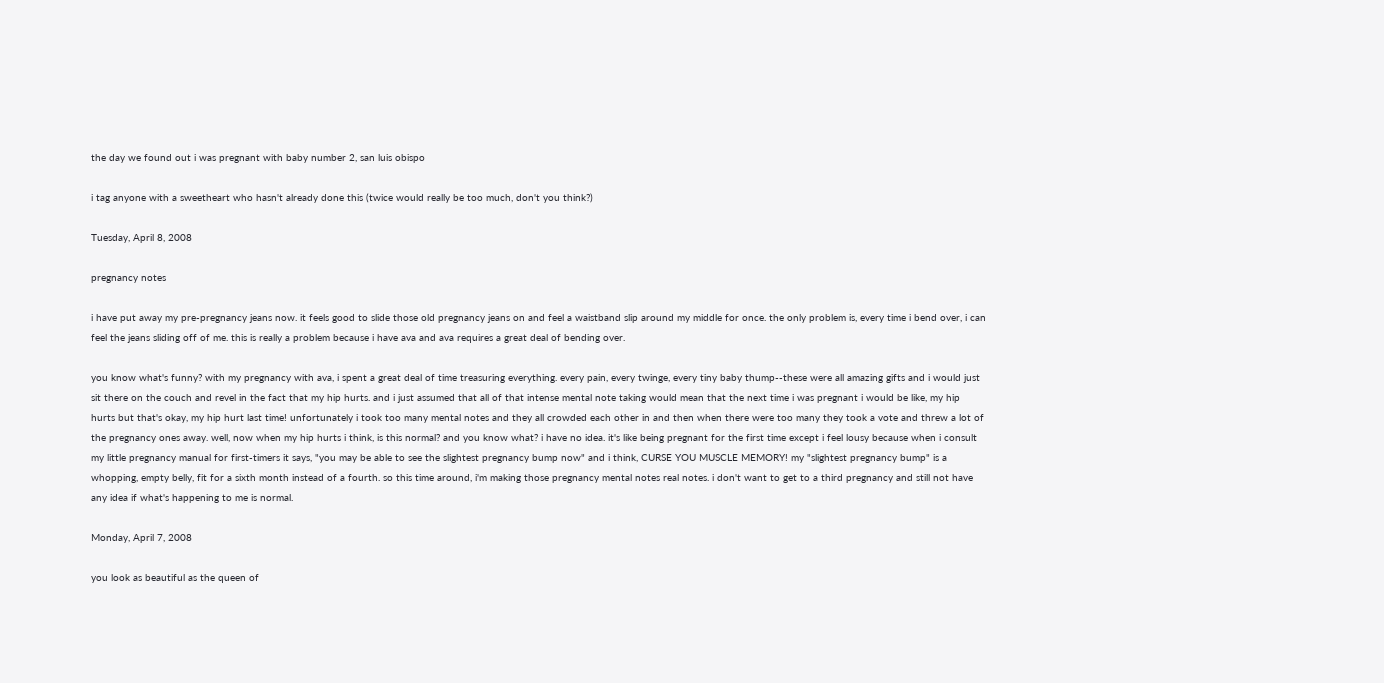the day we found out i was pregnant with baby number 2, san luis obispo

i tag anyone with a sweetheart who hasn't already done this (twice would really be too much, don't you think?)

Tuesday, April 8, 2008

pregnancy notes

i have put away my pre-pregnancy jeans now. it feels good to slide those old pregnancy jeans on and feel a waistband slip around my middle for once. the only problem is, every time i bend over, i can feel the jeans sliding off of me. this is really a problem because i have ava and ava requires a great deal of bending over.

you know what's funny? with my pregnancy with ava, i spent a great deal of time treasuring everything. every pain, every twinge, every tiny baby thump--these were all amazing gifts and i would just sit there on the couch and revel in the fact that my hip hurts. and i just assumed that all of that intense mental note taking would mean that the next time i was pregnant i would be like, my hip hurts but that's okay, my hip hurt last time! unfortunately i took too many mental notes and they all crowded each other in and then when there were too many they took a vote and threw a lot of the pregnancy ones away. well, now when my hip hurts i think, is this normal? and you know what? i have no idea. it's like being pregnant for the first time except i feel lousy because when i consult my little pregnancy manual for first-timers it says, "you may be able to see the slightest pregnancy bump now" and i think, CURSE YOU MUSCLE MEMORY! my "slightest pregnancy bump" is a whopping, empty belly, fit for a sixth month instead of a fourth. so this time around, i'm making those pregnancy mental notes real notes. i don't want to get to a third pregnancy and still not have any idea if what's happening to me is normal.

Monday, April 7, 2008

you look as beautiful as the queen of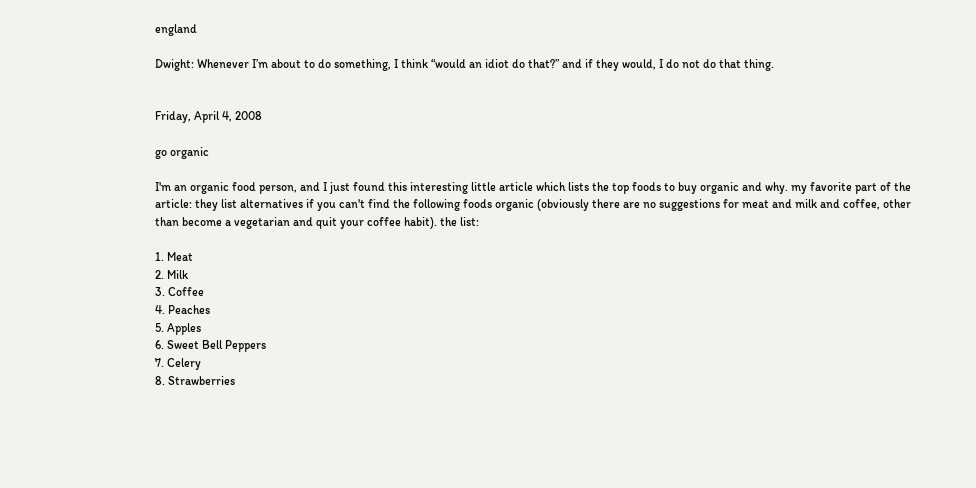england

Dwight: Whenever I’m about to do something, I think “would an idiot do that?” and if they would, I do not do that thing.


Friday, April 4, 2008

go organic

I'm an organic food person, and I just found this interesting little article which lists the top foods to buy organic and why. my favorite part of the article: they list alternatives if you can't find the following foods organic (obviously there are no suggestions for meat and milk and coffee, other than become a vegetarian and quit your coffee habit). the list:

1. Meat
2. Milk
3. Coffee
4. Peaches
5. Apples
6. Sweet Bell Peppers
7. Celery
8. Strawberries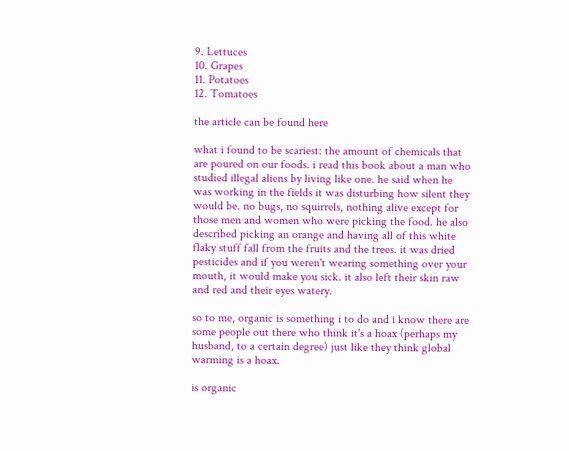9. Lettuces
10. Grapes
11. Potatoes
12. Tomatoes

the article can be found here

what i found to be scariest: the amount of chemicals that are poured on our foods. i read this book about a man who studied illegal aliens by living like one. he said when he was working in the fields it was disturbing how silent they would be. no bugs, no squirrels, nothing alive except for those men and women who were picking the food. he also described picking an orange and having all of this white flaky stuff fall from the fruits and the trees. it was dried pesticides and if you weren't wearing something over your mouth, it would make you sick. it also left their skin raw and red and their eyes watery.

so to me, organic is something i to do and i know there are some people out there who think it's a hoax (perhaps my husband, to a certain degree) just like they think global warming is a hoax.

is organic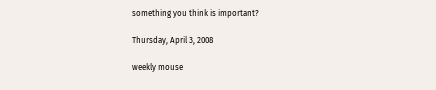something you think is important?

Thursday, April 3, 2008

weekly mouse